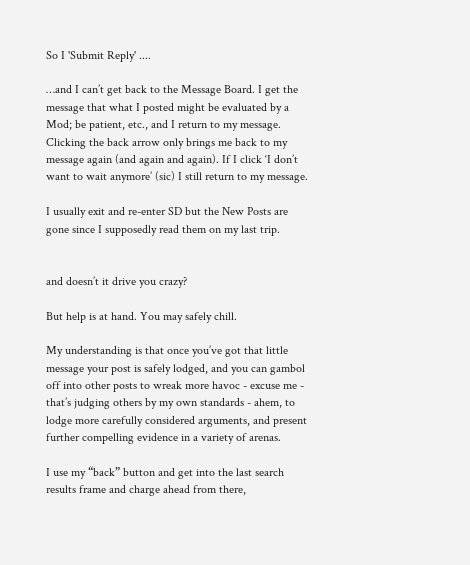So I 'Submit Reply' ....

…and I can’t get back to the Message Board. I get the message that what I posted might be evaluated by a Mod; be patient, etc., and I return to my message. Clicking the back arrow only brings me back to my message again (and again and again). If I click ‘I don’t want to wait anymore’ (sic) I still return to my message.

I usually exit and re-enter SD but the New Posts are gone since I supposedly read them on my last trip.


and doesn’t it drive you crazy?

But help is at hand. You may safely chill.

My understanding is that once you’ve got that little message your post is safely lodged, and you can gambol off into other posts to wreak more havoc - excuse me - that’s judging others by my own standards - ahem, to lodge more carefully considered arguments, and present further compelling evidence in a variety of arenas.

I use my “back” button and get into the last search results frame and charge ahead from there,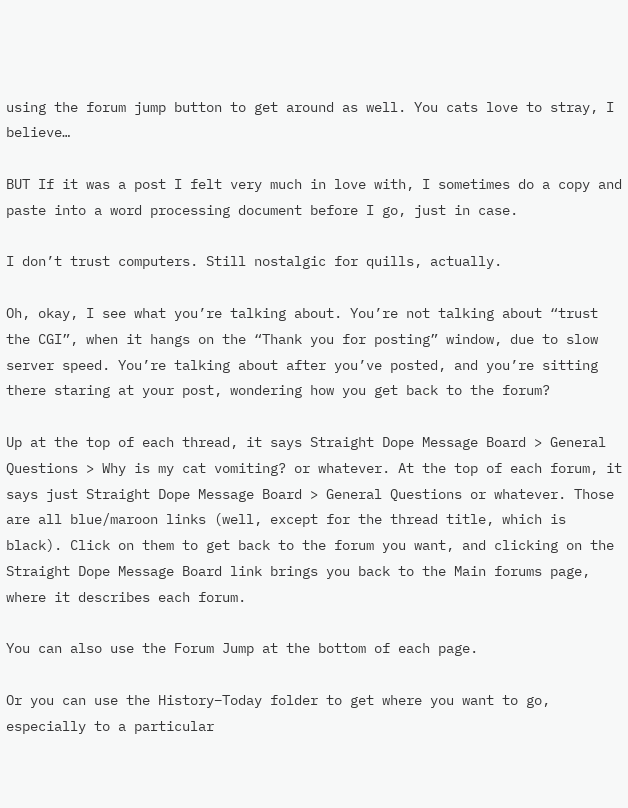using the forum jump button to get around as well. You cats love to stray, I believe…

BUT If it was a post I felt very much in love with, I sometimes do a copy and paste into a word processing document before I go, just in case.

I don’t trust computers. Still nostalgic for quills, actually.

Oh, okay, I see what you’re talking about. You’re not talking about “trust the CGI”, when it hangs on the “Thank you for posting” window, due to slow server speed. You’re talking about after you’ve posted, and you’re sitting there staring at your post, wondering how you get back to the forum?

Up at the top of each thread, it says Straight Dope Message Board > General Questions > Why is my cat vomiting? or whatever. At the top of each forum, it says just Straight Dope Message Board > General Questions or whatever. Those are all blue/maroon links (well, except for the thread title, which is black). Click on them to get back to the forum you want, and clicking on the Straight Dope Message Board link brings you back to the Main forums page, where it describes each forum.

You can also use the Forum Jump at the bottom of each page.

Or you can use the History–Today folder to get where you want to go, especially to a particular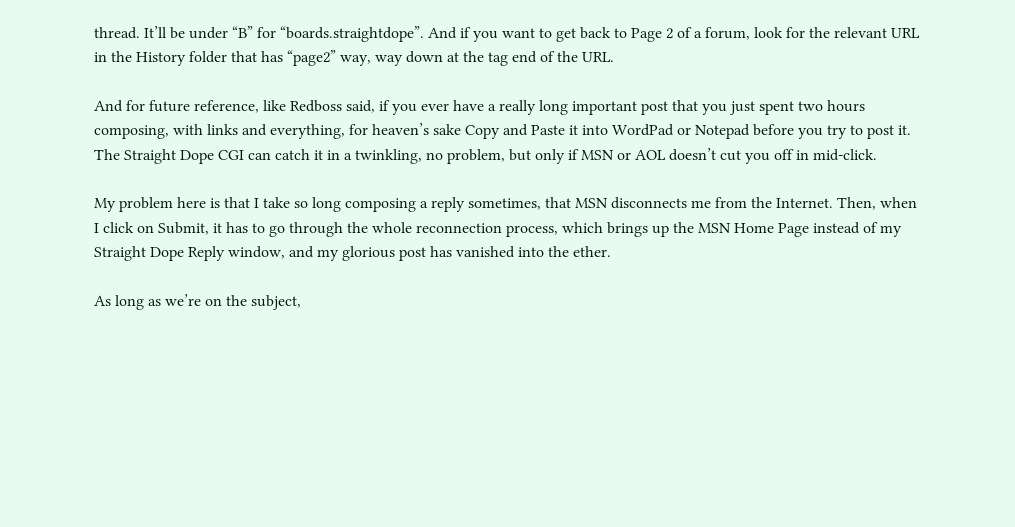thread. It’ll be under “B” for “boards.straightdope”. And if you want to get back to Page 2 of a forum, look for the relevant URL in the History folder that has “page2” way, way down at the tag end of the URL.

And for future reference, like Redboss said, if you ever have a really long important post that you just spent two hours composing, with links and everything, for heaven’s sake Copy and Paste it into WordPad or Notepad before you try to post it. The Straight Dope CGI can catch it in a twinkling, no problem, but only if MSN or AOL doesn’t cut you off in mid-click.

My problem here is that I take so long composing a reply sometimes, that MSN disconnects me from the Internet. Then, when I click on Submit, it has to go through the whole reconnection process, which brings up the MSN Home Page instead of my Straight Dope Reply window, and my glorious post has vanished into the ether.

As long as we’re on the subject,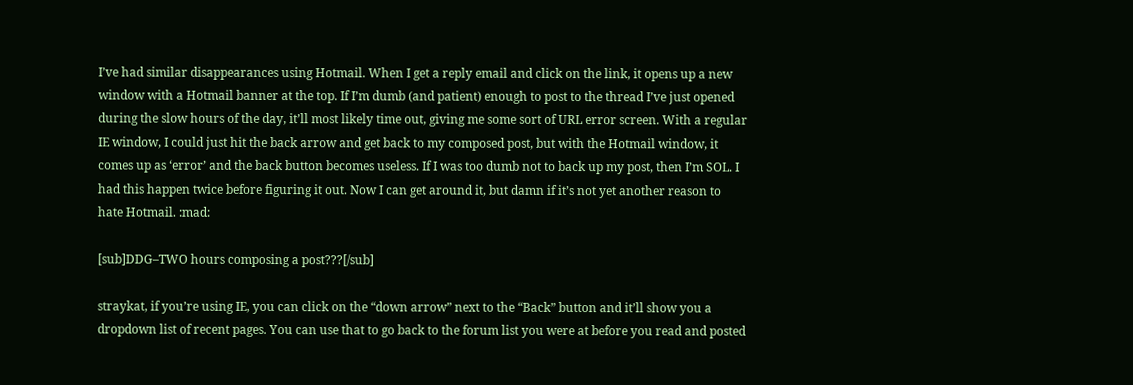I’ve had similar disappearances using Hotmail. When I get a reply email and click on the link, it opens up a new window with a Hotmail banner at the top. If I’m dumb (and patient) enough to post to the thread I’ve just opened during the slow hours of the day, it’ll most likely time out, giving me some sort of URL error screen. With a regular IE window, I could just hit the back arrow and get back to my composed post, but with the Hotmail window, it comes up as ‘error’ and the back button becomes useless. If I was too dumb not to back up my post, then I’m SOL. I had this happen twice before figuring it out. Now I can get around it, but damn if it’s not yet another reason to hate Hotmail. :mad:

[sub]DDG–TWO hours composing a post???[/sub]

straykat, if you’re using IE, you can click on the “down arrow” next to the “Back” button and it’ll show you a dropdown list of recent pages. You can use that to go back to the forum list you were at before you read and posted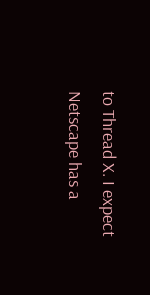to Thread X. I expect Netscape has a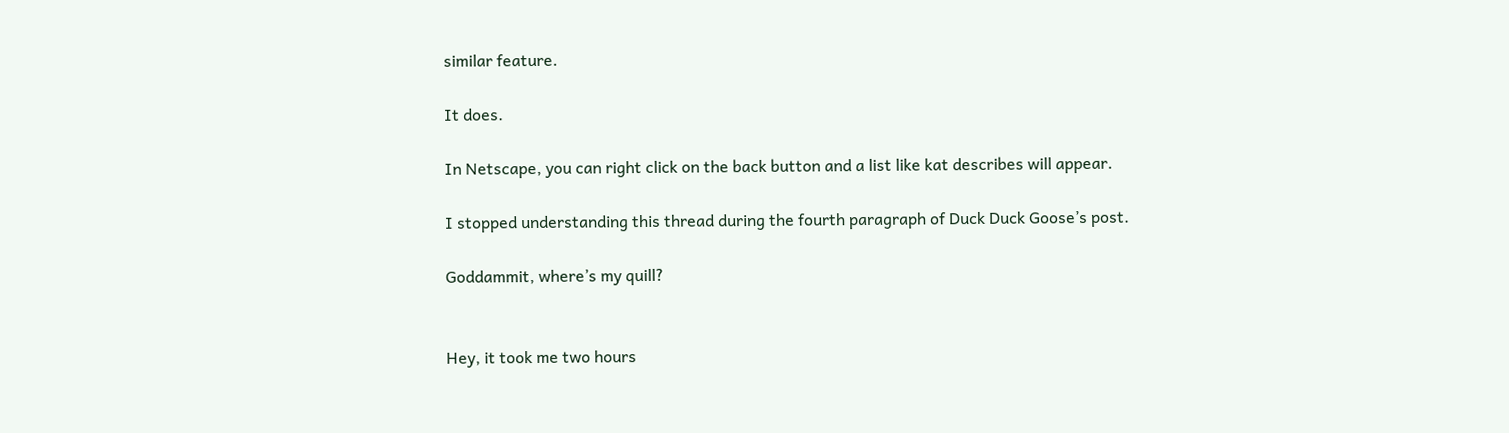similar feature.

It does.

In Netscape, you can right click on the back button and a list like kat describes will appear.

I stopped understanding this thread during the fourth paragraph of Duck Duck Goose’s post.

Goddammit, where’s my quill?


Hey, it took me two hours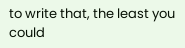to write that, the least you could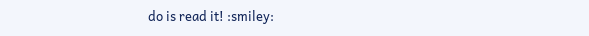do is read it! :smiley: